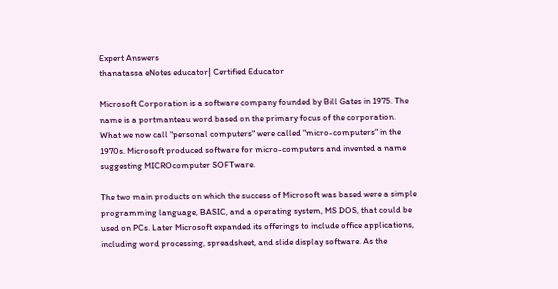Expert Answers
thanatassa eNotes educator| Certified Educator

Microsoft Corporation is a software company founded by Bill Gates in 1975. The name is a portmanteau word based on the primary focus of the corporation. What we now call "personal computers" were called "micro-computers" in the 1970s. Microsoft produced software for micro-computers and invented a name suggesting MICROcomputer SOFTware.

The two main products on which the success of Microsoft was based were a simple programming language, BASIC, and a operating system, MS DOS, that could be used on PCs. Later Microsoft expanded its offerings to include office applications, including word processing, spreadsheet, and slide display software. As the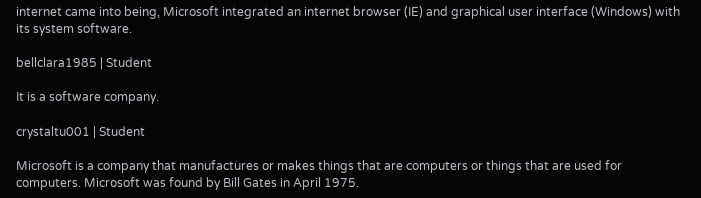internet came into being, Microsoft integrated an internet browser (IE) and graphical user interface (Windows) with its system software.

bellclara1985 | Student

It is a software company.

crystaltu001 | Student

Microsoft is a company that manufactures or makes things that are computers or things that are used for computers. Microsoft was found by Bill Gates in April 1975.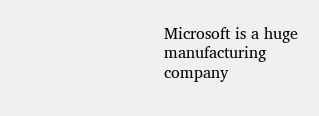Microsoft is a huge manufacturing company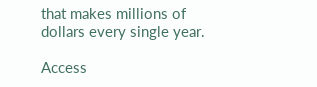that makes millions of dollars every single year.

Access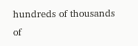hundreds of thousands of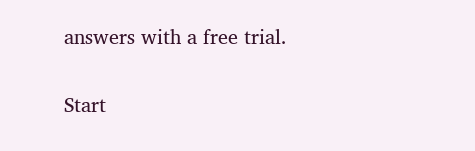answers with a free trial.

Start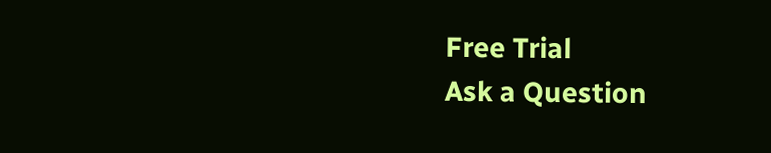Free Trial
Ask a Question